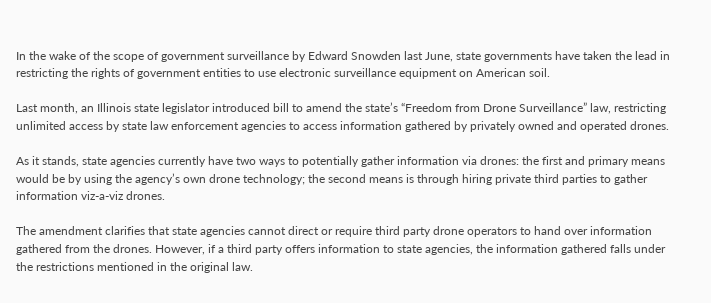In the wake of the scope of government surveillance by Edward Snowden last June, state governments have taken the lead in restricting the rights of government entities to use electronic surveillance equipment on American soil.

Last month, an Illinois state legislator introduced bill to amend the state’s “Freedom from Drone Surveillance” law, restricting unlimited access by state law enforcement agencies to access information gathered by privately owned and operated drones.

As it stands, state agencies currently have two ways to potentially gather information via drones: the first and primary means would be by using the agency’s own drone technology; the second means is through hiring private third parties to gather information viz-a-viz drones.

The amendment clarifies that state agencies cannot direct or require third party drone operators to hand over information gathered from the drones. However, if a third party offers information to state agencies, the information gathered falls under the restrictions mentioned in the original law.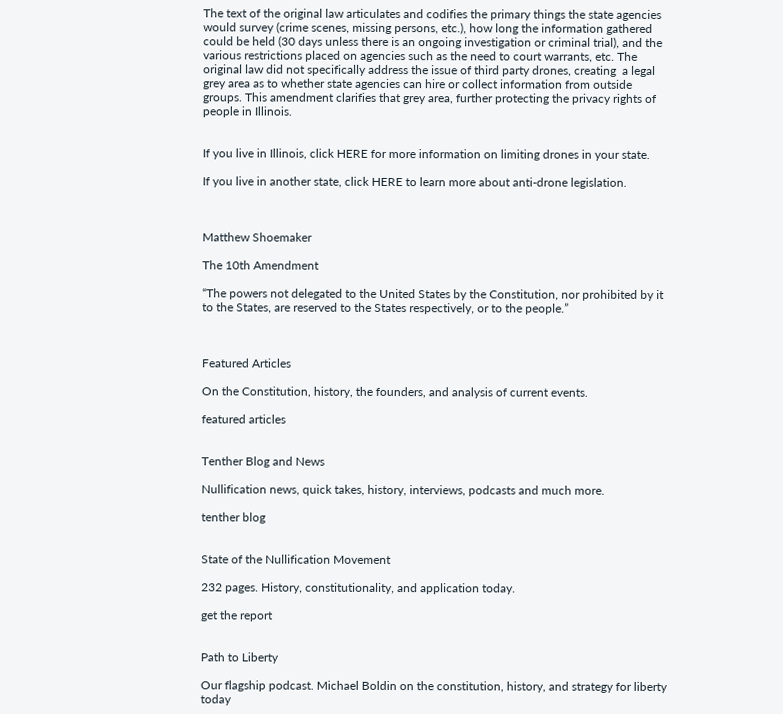The text of the original law articulates and codifies the primary things the state agencies would survey (crime scenes, missing persons, etc.), how long the information gathered could be held (30 days unless there is an ongoing investigation or criminal trial), and the various restrictions placed on agencies such as the need to court warrants, etc. The original law did not specifically address the issue of third party drones, creating  a legal grey area as to whether state agencies can hire or collect information from outside groups. This amendment clarifies that grey area, further protecting the privacy rights of people in Illinois.


If you live in Illinois, click HERE for more information on limiting drones in your state.

If you live in another state, click HERE to learn more about anti-drone legislation.



Matthew Shoemaker

The 10th Amendment

“The powers not delegated to the United States by the Constitution, nor prohibited by it to the States, are reserved to the States respectively, or to the people.”



Featured Articles

On the Constitution, history, the founders, and analysis of current events.

featured articles


Tenther Blog and News

Nullification news, quick takes, history, interviews, podcasts and much more.

tenther blog


State of the Nullification Movement

232 pages. History, constitutionality, and application today.

get the report


Path to Liberty

Our flagship podcast. Michael Boldin on the constitution, history, and strategy for liberty today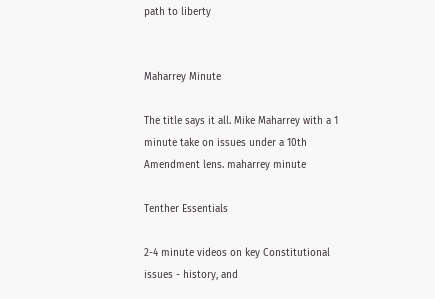path to liberty


Maharrey Minute

The title says it all. Mike Maharrey with a 1 minute take on issues under a 10th Amendment lens. maharrey minute

Tenther Essentials

2-4 minute videos on key Constitutional issues - history, and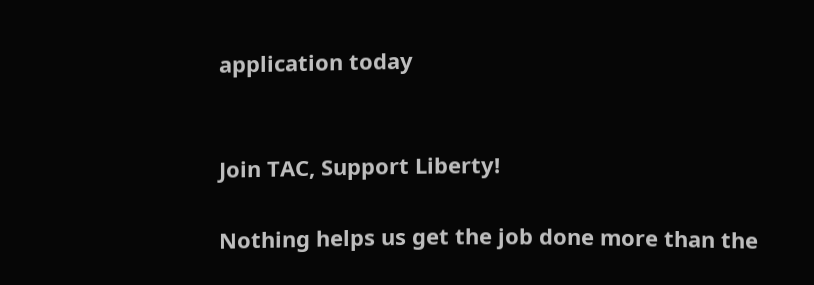application today


Join TAC, Support Liberty!

Nothing helps us get the job done more than the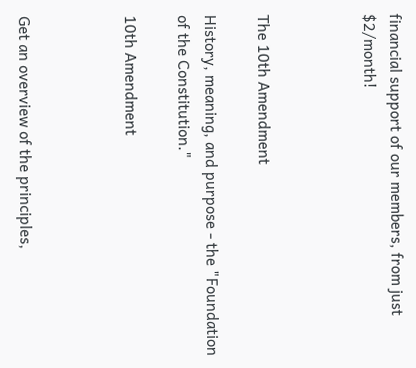financial support of our members, from just $2/month!



The 10th Amendment

History, meaning, and purpose - the "Foundation of the Constitution."

10th Amendment



Get an overview of the principles,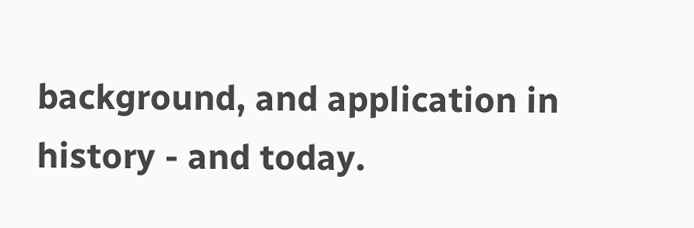background, and application in history - and today.